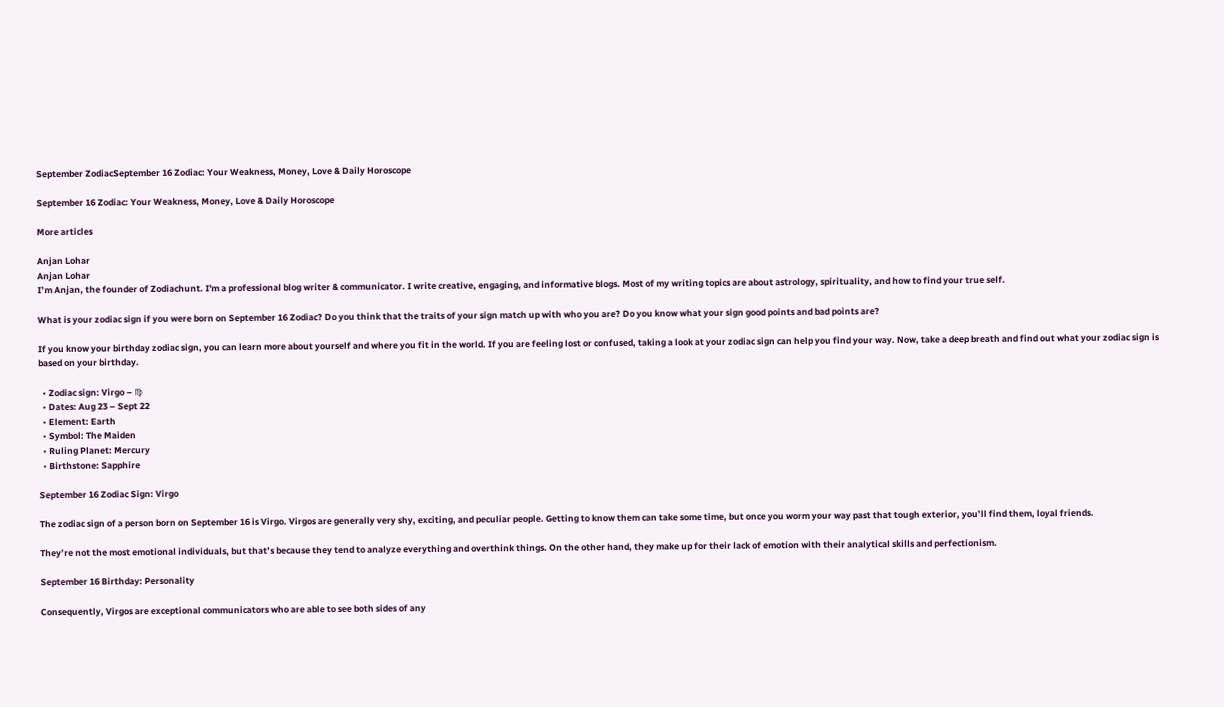September ZodiacSeptember 16 Zodiac: Your Weakness, Money, Love & Daily Horoscope

September 16 Zodiac: Your Weakness, Money, Love & Daily Horoscope

More articles

Anjan Lohar
Anjan Lohar
I’m Anjan, the founder of Zodiachunt. I'm a professional blog writer & communicator. I write creative, engaging, and informative blogs. Most of my writing topics are about astrology, spirituality, and how to find your true self.

What is your zodiac sign if you were born on September 16 Zodiac? Do you think that the traits of your sign match up with who you are? Do you know what your sign good points and bad points are?

If you know your birthday zodiac sign, you can learn more about yourself and where you fit in the world. If you are feeling lost or confused, taking a look at your zodiac sign can help you find your way. Now, take a deep breath and find out what your zodiac sign is based on your birthday.

  • Zodiac sign: Virgo – ♍
  • Dates: Aug 23 – Sept 22
  • Element: Earth
  • Symbol: The Maiden
  • Ruling Planet: Mercury
  • Birthstone: Sapphire

September 16 Zodiac Sign: Virgo

The zodiac sign of a person born on September 16 is Virgo. Virgos are generally very shy, exciting, and peculiar people. Getting to know them can take some time, but once you worm your way past that tough exterior, you’ll find them, loyal friends.

They’re not the most emotional individuals, but that’s because they tend to analyze everything and overthink things. On the other hand, they make up for their lack of emotion with their analytical skills and perfectionism.

September 16 Birthday: Personality

Consequently, Virgos are exceptional communicators who are able to see both sides of any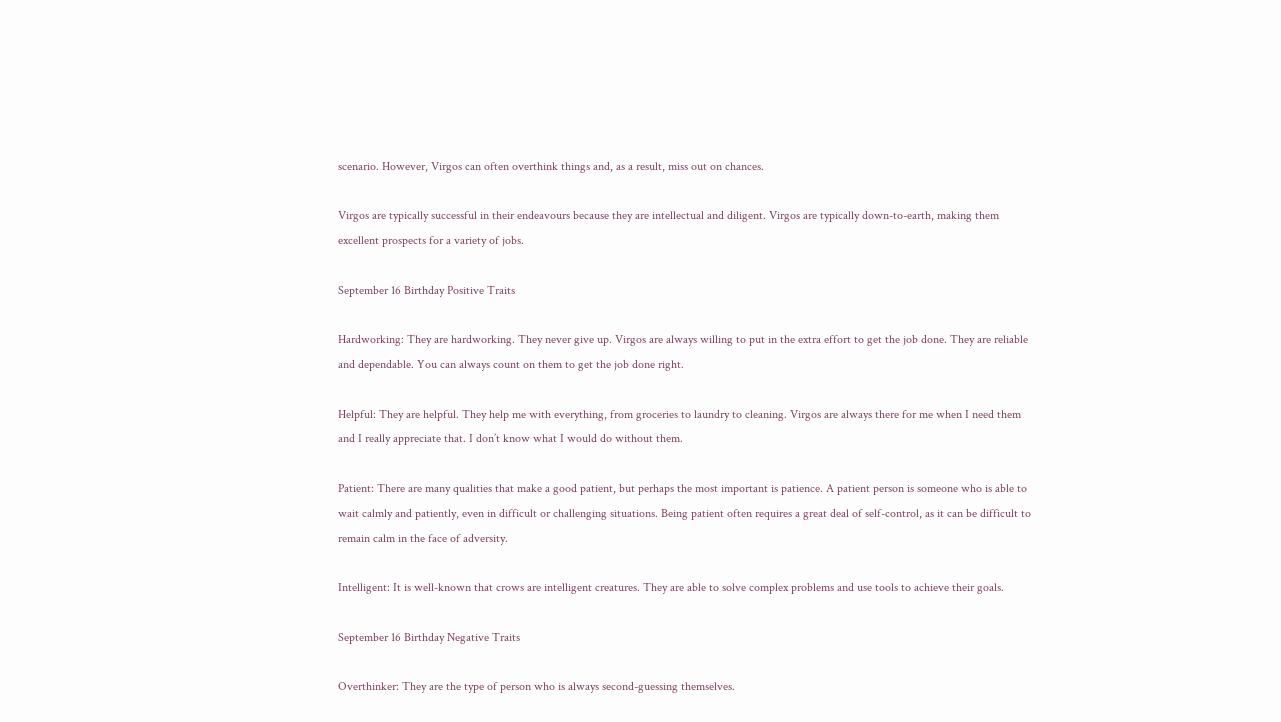scenario. However, Virgos can often overthink things and, as a result, miss out on chances.

Virgos are typically successful in their endeavours because they are intellectual and diligent. Virgos are typically down-to-earth, making them excellent prospects for a variety of jobs.

September 16 Birthday Positive Traits

Hardworking: They are hardworking. They never give up. Virgos are always willing to put in the extra effort to get the job done. They are reliable and dependable. You can always count on them to get the job done right.

Helpful: They are helpful. They help me with everything, from groceries to laundry to cleaning. Virgos are always there for me when I need them and I really appreciate that. I don’t know what I would do without them.

Patient: There are many qualities that make a good patient, but perhaps the most important is patience. A patient person is someone who is able to wait calmly and patiently, even in difficult or challenging situations. Being patient often requires a great deal of self-control, as it can be difficult to remain calm in the face of adversity.

Intelligent: It is well-known that crows are intelligent creatures. They are able to solve complex problems and use tools to achieve their goals.

September 16 Birthday Negative Traits

Overthinker: They are the type of person who is always second-guessing themselves.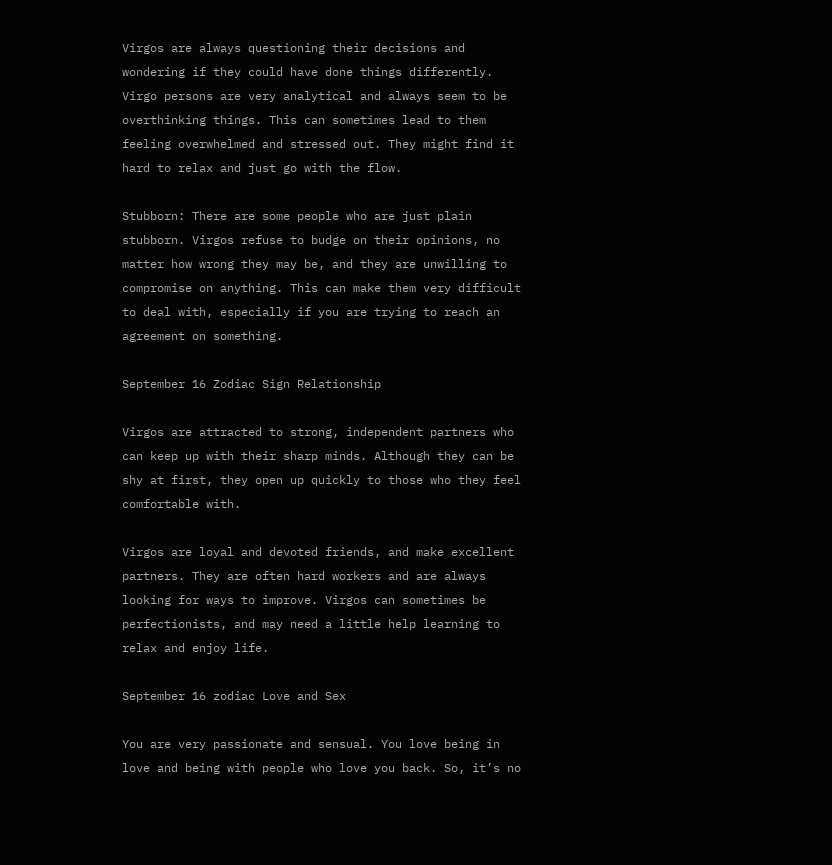Virgos are always questioning their decisions and wondering if they could have done things differently. Virgo persons are very analytical and always seem to be overthinking things. This can sometimes lead to them feeling overwhelmed and stressed out. They might find it hard to relax and just go with the flow.

Stubborn: There are some people who are just plain stubborn. Virgos refuse to budge on their opinions, no matter how wrong they may be, and they are unwilling to compromise on anything. This can make them very difficult to deal with, especially if you are trying to reach an agreement on something.

September 16 Zodiac Sign Relationship

Virgos are attracted to strong, independent partners who can keep up with their sharp minds. Although they can be shy at first, they open up quickly to those who they feel comfortable with.

Virgos are loyal and devoted friends, and make excellent partners. They are often hard workers and are always looking for ways to improve. Virgos can sometimes be perfectionists, and may need a little help learning to relax and enjoy life.

September 16 zodiac Love and Sex

You are very passionate and sensual. You love being in love and being with people who love you back. So, it’s no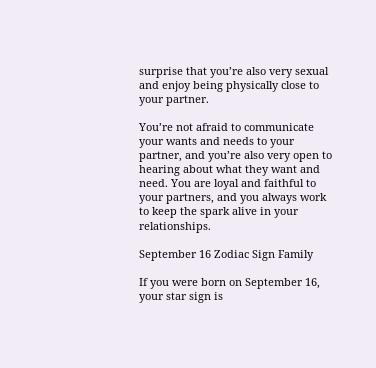surprise that you’re also very sexual and enjoy being physically close to your partner.

You’re not afraid to communicate your wants and needs to your partner, and you’re also very open to hearing about what they want and need. You are loyal and faithful to your partners, and you always work to keep the spark alive in your relationships.

September 16 Zodiac Sign Family

If you were born on September 16, your star sign is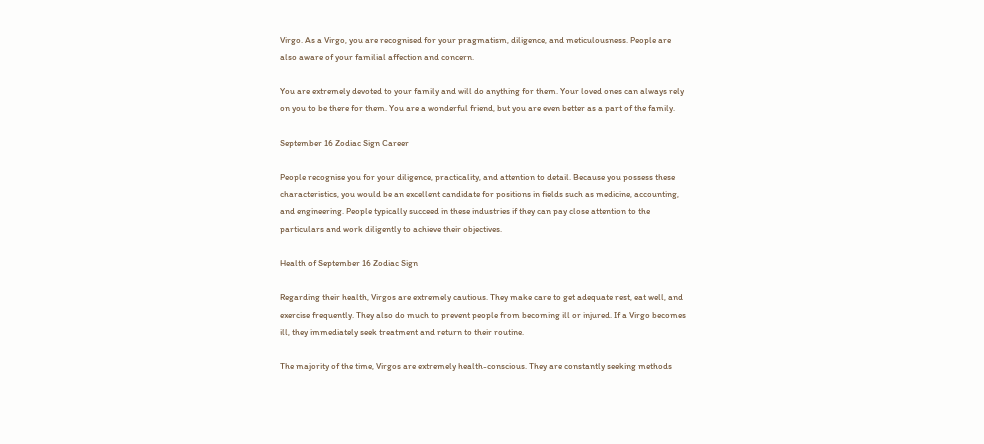Virgo. As a Virgo, you are recognised for your pragmatism, diligence, and meticulousness. People are also aware of your familial affection and concern.

You are extremely devoted to your family and will do anything for them. Your loved ones can always rely on you to be there for them. You are a wonderful friend, but you are even better as a part of the family.

September 16 Zodiac Sign Career

People recognise you for your diligence, practicality, and attention to detail. Because you possess these characteristics, you would be an excellent candidate for positions in fields such as medicine, accounting, and engineering. People typically succeed in these industries if they can pay close attention to the particulars and work diligently to achieve their objectives.

Health of September 16 Zodiac Sign

Regarding their health, Virgos are extremely cautious. They make care to get adequate rest, eat well, and exercise frequently. They also do much to prevent people from becoming ill or injured. If a Virgo becomes ill, they immediately seek treatment and return to their routine.

The majority of the time, Virgos are extremely health-conscious. They are constantly seeking methods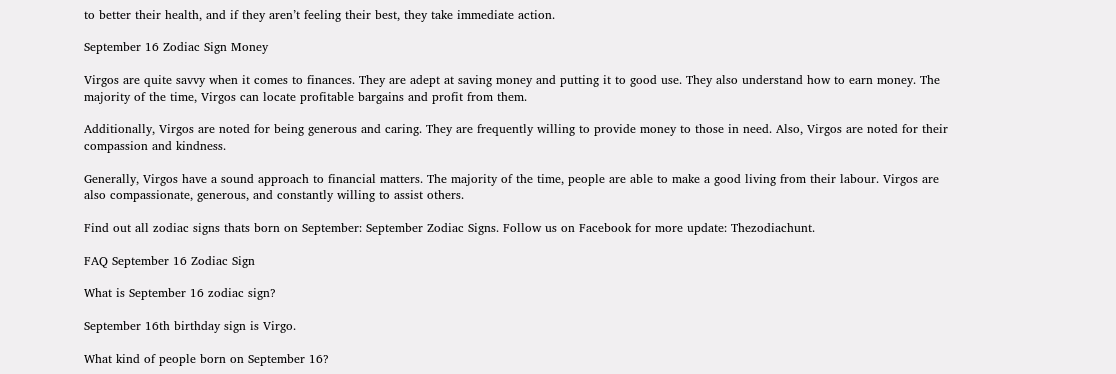to better their health, and if they aren’t feeling their best, they take immediate action.

September 16 Zodiac Sign Money

Virgos are quite savvy when it comes to finances. They are adept at saving money and putting it to good use. They also understand how to earn money. The majority of the time, Virgos can locate profitable bargains and profit from them.

Additionally, Virgos are noted for being generous and caring. They are frequently willing to provide money to those in need. Also, Virgos are noted for their compassion and kindness.

Generally, Virgos have a sound approach to financial matters. The majority of the time, people are able to make a good living from their labour. Virgos are also compassionate, generous, and constantly willing to assist others.

Find out all zodiac signs thats born on September: September Zodiac Signs. Follow us on Facebook for more update: Thezodiachunt.

FAQ September 16 Zodiac Sign

What is September 16 zodiac sign?

September 16th birthday sign is Virgo.

What kind of people born on September 16?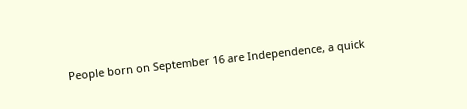People born on September 16 are Independence, a quick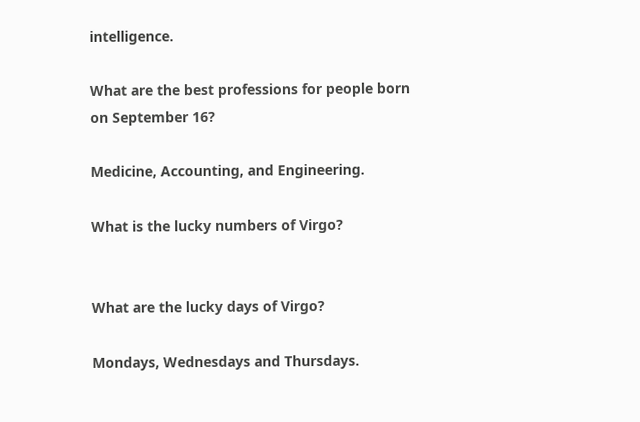intelligence.

What are the best professions for people born on September 16?

Medicine, Accounting, and Engineering.

What is the lucky numbers of Virgo?


What are the lucky days of Virgo?

Mondays, Wednesdays and Thursdays.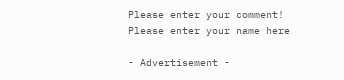Please enter your comment!
Please enter your name here

- Advertisement -